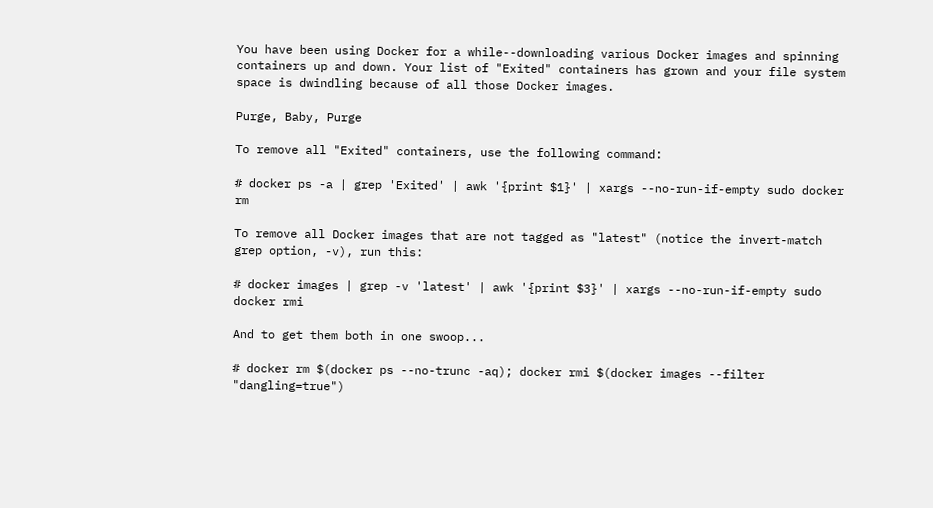You have been using Docker for a while--downloading various Docker images and spinning containers up and down. Your list of "Exited" containers has grown and your file system space is dwindling because of all those Docker images.

Purge, Baby, Purge

To remove all "Exited" containers, use the following command:

# docker ps -a | grep 'Exited' | awk '{print $1}' | xargs --no-run-if-empty sudo docker rm

To remove all Docker images that are not tagged as "latest" (notice the invert-match grep option, -v), run this:

# docker images | grep -v 'latest' | awk '{print $3}' | xargs --no-run-if-empty sudo docker rmi

And to get them both in one swoop...

# docker rm $(docker ps --no-trunc -aq); docker rmi $(docker images --filter "dangling=true")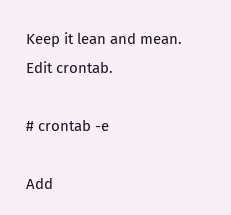Keep it lean and mean. Edit crontab.

# crontab -e

Add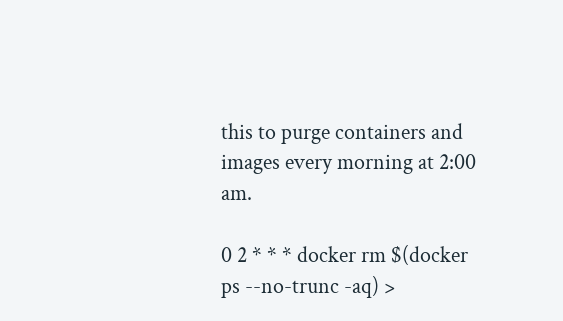this to purge containers and images every morning at 2:00 am.

0 2 * * * docker rm $(docker ps --no-trunc -aq) >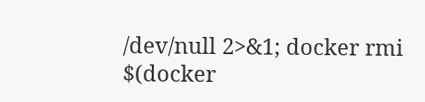/dev/null 2>&1; docker rmi $(docker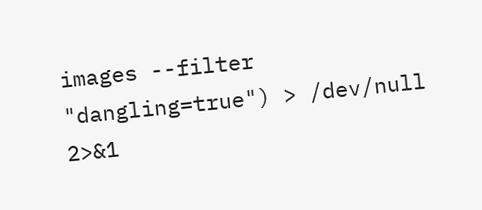images --filter "dangling=true") > /dev/null 2>&1